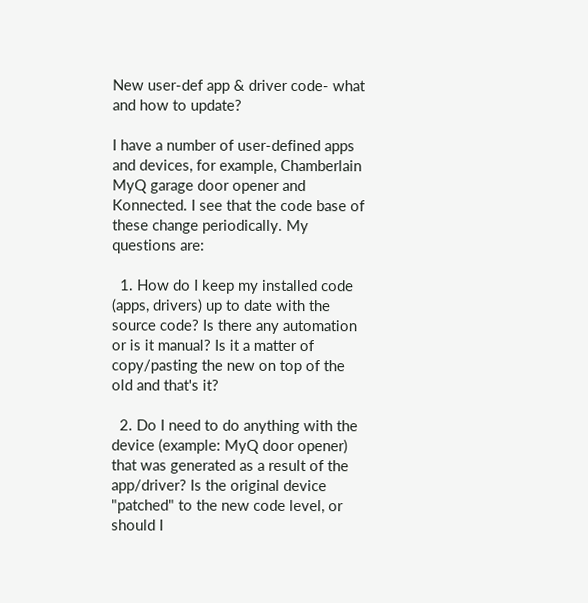New user-def app & driver code- what and how to update?

I have a number of user-defined apps and devices, for example, Chamberlain MyQ garage door opener and Konnected. I see that the code base of these change periodically. My questions are:

  1. How do I keep my installed code (apps, drivers) up to date with the source code? Is there any automation or is it manual? Is it a matter of copy/pasting the new on top of the old and that's it?

  2. Do I need to do anything with the device (example: MyQ door opener) that was generated as a result of the app/driver? Is the original device "patched" to the new code level, or should I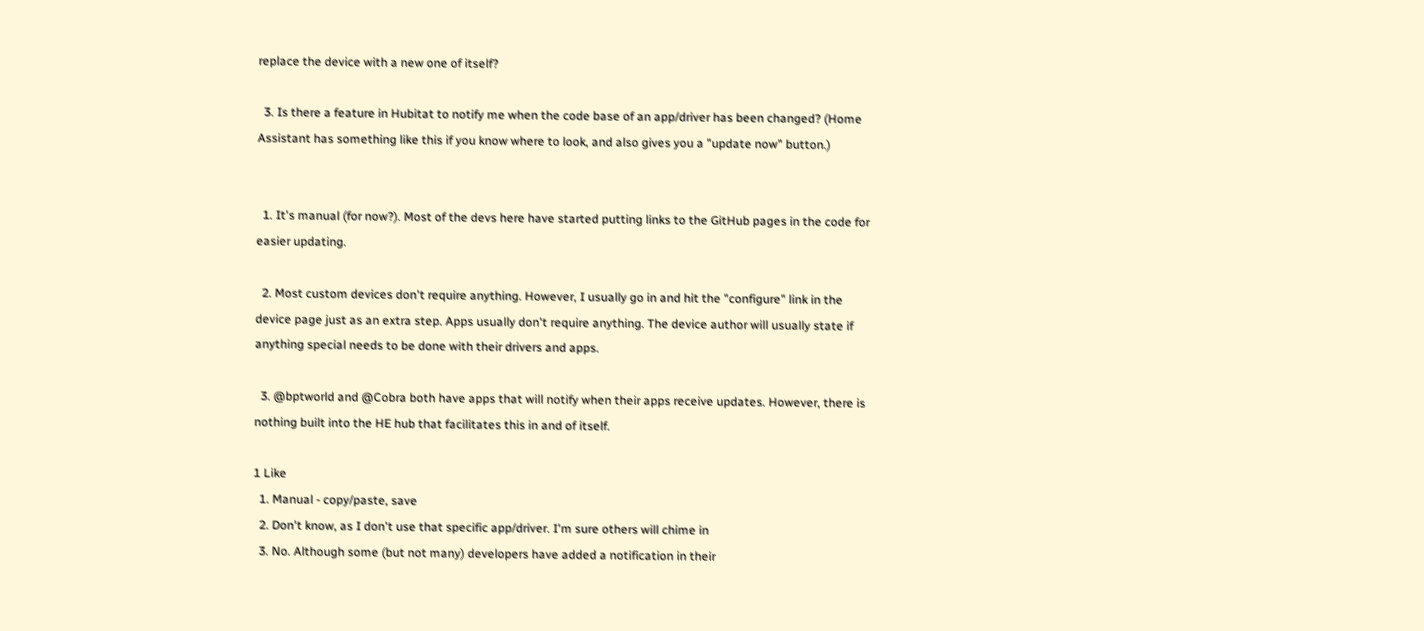replace the device with a new one of itself?

  3. Is there a feature in Hubitat to notify me when the code base of an app/driver has been changed? (Home Assistant has something like this if you know where to look, and also gives you a "update now" button.)


  1. It's manual (for now?). Most of the devs here have started putting links to the GitHub pages in the code for easier updating.

  2. Most custom devices don't require anything. However, I usually go in and hit the "configure" link in the device page just as an extra step. Apps usually don't require anything. The device author will usually state if anything special needs to be done with their drivers and apps.

  3. @bptworld and @Cobra both have apps that will notify when their apps receive updates. However, there is nothing built into the HE hub that facilitates this in and of itself.

1 Like
  1. Manual - copy/paste, save
  2. Don't know, as I don't use that specific app/driver. I'm sure others will chime in
  3. No. Although some (but not many) developers have added a notification in their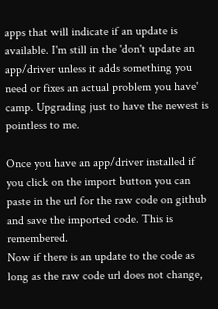apps that will indicate if an update is available. I'm still in the 'don't update an app/driver unless it adds something you need or fixes an actual problem you have' camp. Upgrading just to have the newest is pointless to me.

Once you have an app/driver installed if you click on the import button you can paste in the url for the raw code on github and save the imported code. This is remembered.
Now if there is an update to the code as long as the raw code url does not change,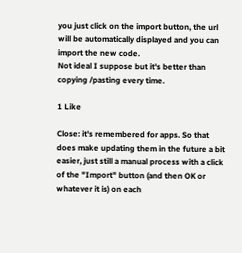you just click on the import button, the url will be automatically displayed and you can import the new code.
Not ideal I suppose but it's better than copying /pasting every time.

1 Like

Close: it's remembered for apps. So that does make updating them in the future a bit easier, just still a manual process with a click of the "Import" button (and then OK or whatever it is) on each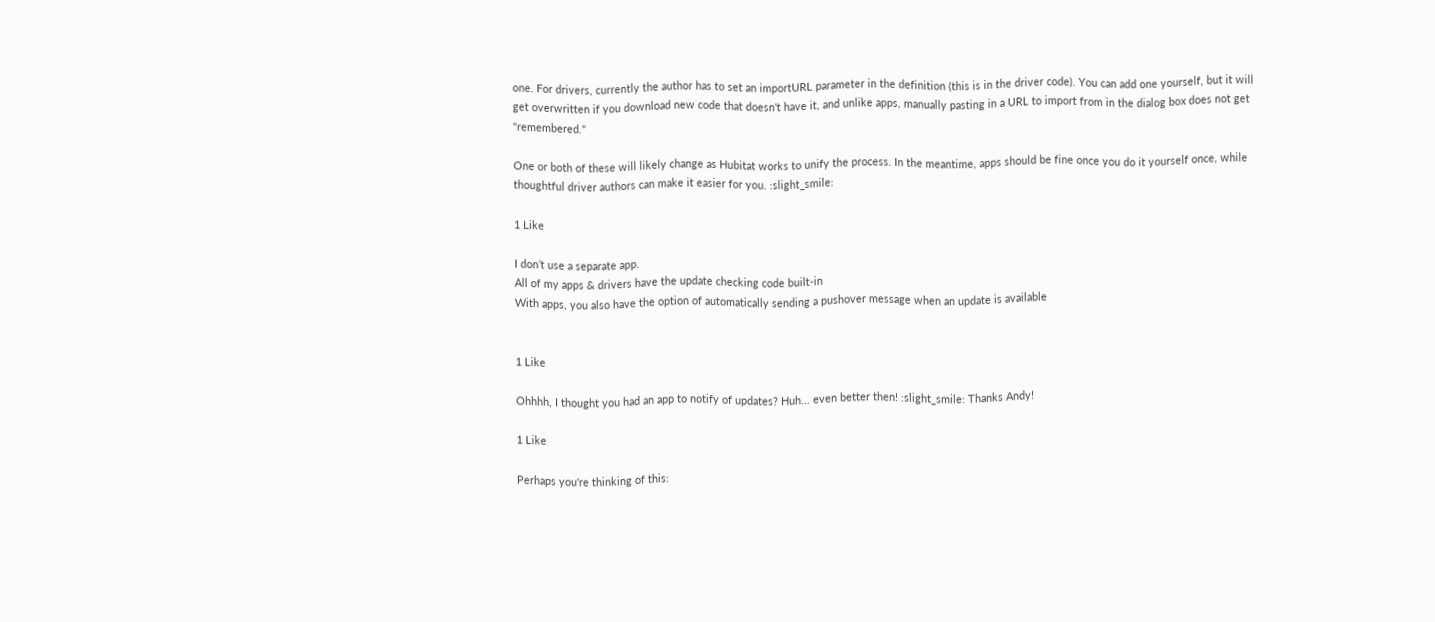one. For drivers, currently the author has to set an importURL parameter in the definition (this is in the driver code). You can add one yourself, but it will get overwritten if you download new code that doesn't have it, and unlike apps, manually pasting in a URL to import from in the dialog box does not get "remembered."

One or both of these will likely change as Hubitat works to unify the process. In the meantime, apps should be fine once you do it yourself once, while thoughtful driver authors can make it easier for you. :slight_smile:

1 Like

I don’t use a separate app.
All of my apps & drivers have the update checking code built-in
With apps, you also have the option of automatically sending a pushover message when an update is available


1 Like

Ohhhh, I thought you had an app to notify of updates? Huh... even better then! :slight_smile: Thanks Andy!

1 Like

Perhaps you're thinking of this: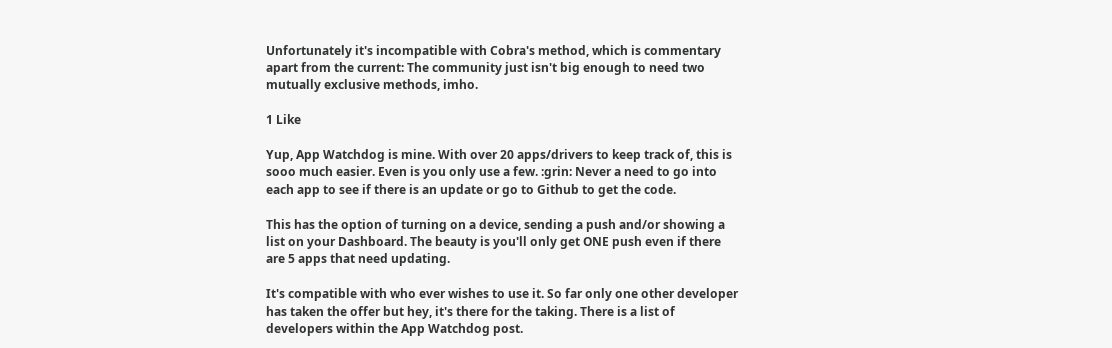Unfortunately it's incompatible with Cobra's method, which is commentary apart from the current: The community just isn't big enough to need two mutually exclusive methods, imho.

1 Like

Yup, App Watchdog is mine. With over 20 apps/drivers to keep track of, this is sooo much easier. Even is you only use a few. :grin: Never a need to go into each app to see if there is an update or go to Github to get the code.

This has the option of turning on a device, sending a push and/or showing a list on your Dashboard. The beauty is you'll only get ONE push even if there are 5 apps that need updating.

It's compatible with who ever wishes to use it. So far only one other developer has taken the offer but hey, it's there for the taking. There is a list of developers within the App Watchdog post.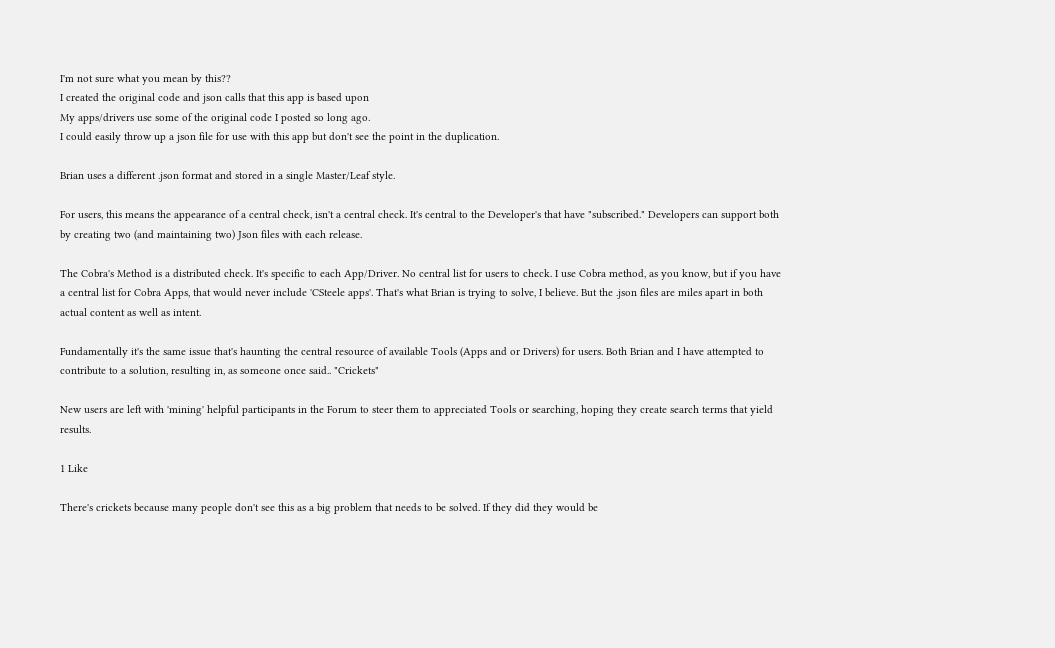I'm not sure what you mean by this??
I created the original code and json calls that this app is based upon
My apps/drivers use some of the original code I posted so long ago.
I could easily throw up a json file for use with this app but don't see the point in the duplication.

Brian uses a different .json format and stored in a single Master/Leaf style.

For users, this means the appearance of a central check, isn't a central check. It's central to the Developer's that have "subscribed." Developers can support both by creating two (and maintaining two) Json files with each release.

The Cobra's Method is a distributed check. It's specific to each App/Driver. No central list for users to check. I use Cobra method, as you know, but if you have a central list for Cobra Apps, that would never include 'CSteele apps'. That's what Brian is trying to solve, I believe. But the .json files are miles apart in both actual content as well as intent.

Fundamentally it's the same issue that's haunting the central resource of available Tools (Apps and or Drivers) for users. Both Brian and I have attempted to contribute to a solution, resulting in, as someone once said.. "Crickets"

New users are left with 'mining' helpful participants in the Forum to steer them to appreciated Tools or searching, hoping they create search terms that yield results.

1 Like

There's crickets because many people don't see this as a big problem that needs to be solved. If they did they would be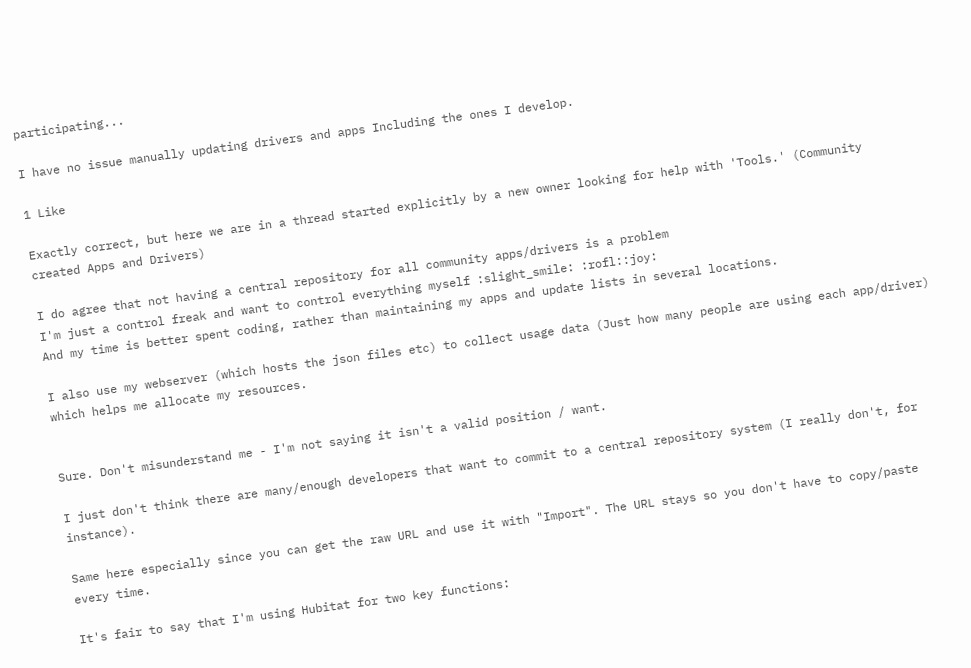participating...

I have no issue manually updating drivers and apps Including the ones I develop.

1 Like

Exactly correct, but here we are in a thread started explicitly by a new owner looking for help with 'Tools.' (Community created Apps and Drivers)

I do agree that not having a central repository for all community apps/drivers is a problem
I'm just a control freak and want to control everything myself :slight_smile: :rofl::joy:
And my time is better spent coding, rather than maintaining my apps and update lists in several locations.

I also use my webserver (which hosts the json files etc) to collect usage data (Just how many people are using each app/driver) which helps me allocate my resources.


Sure. Don't misunderstand me - I'm not saying it isn't a valid position / want.

I just don't think there are many/enough developers that want to commit to a central repository system (I really don't, for instance).

Same here especially since you can get the raw URL and use it with "Import". The URL stays so you don't have to copy/paste every time.

It's fair to say that I'm using Hubitat for two key functions: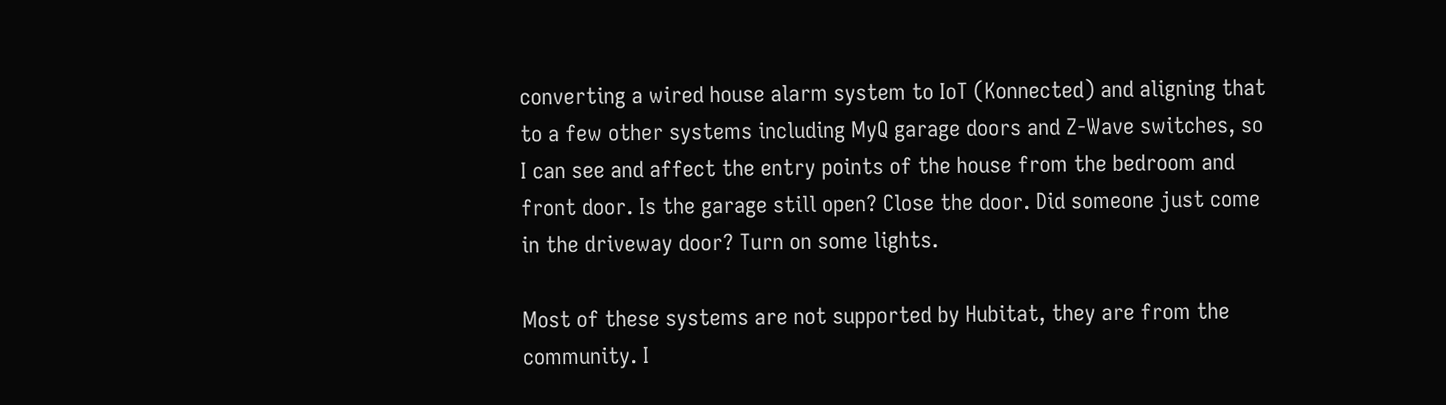converting a wired house alarm system to IoT (Konnected) and aligning that to a few other systems including MyQ garage doors and Z-Wave switches, so I can see and affect the entry points of the house from the bedroom and front door. Is the garage still open? Close the door. Did someone just come in the driveway door? Turn on some lights.

Most of these systems are not supported by Hubitat, they are from the community. I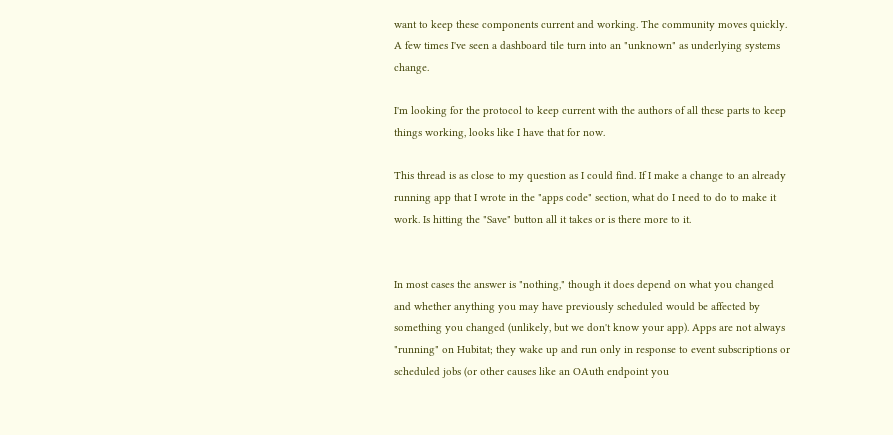want to keep these components current and working. The community moves quickly. A few times I've seen a dashboard tile turn into an "unknown" as underlying systems change.

I'm looking for the protocol to keep current with the authors of all these parts to keep things working, looks like I have that for now.

This thread is as close to my question as I could find. If I make a change to an already running app that I wrote in the "apps code" section, what do I need to do to make it work. Is hitting the "Save" button all it takes or is there more to it.


In most cases the answer is "nothing," though it does depend on what you changed and whether anything you may have previously scheduled would be affected by something you changed (unlikely, but we don't know your app). Apps are not always "running" on Hubitat; they wake up and run only in response to event subscriptions or scheduled jobs (or other causes like an OAuth endpoint you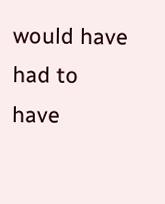would have had to have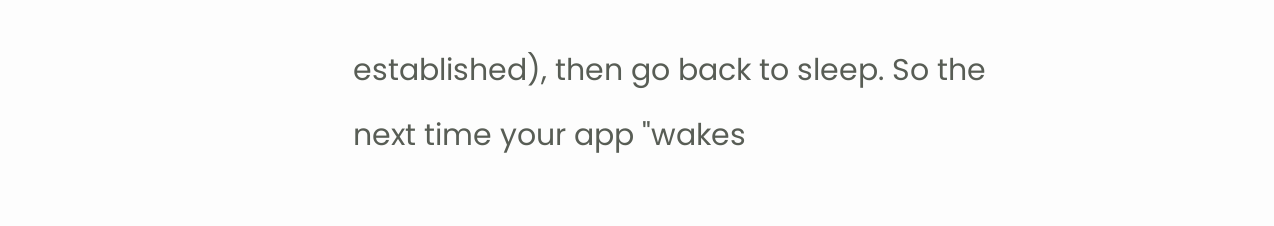established), then go back to sleep. So the next time your app "wakes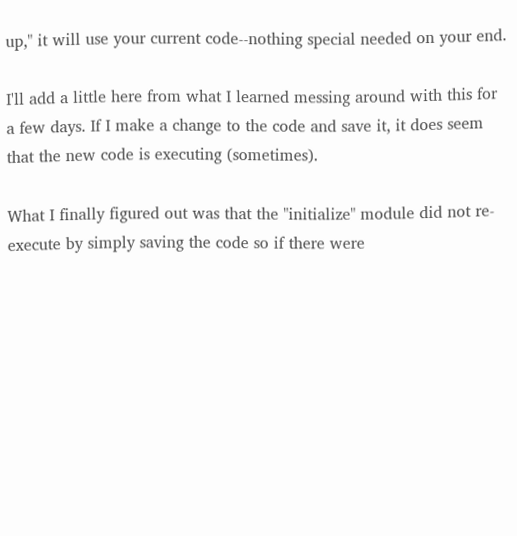up," it will use your current code--nothing special needed on your end.

I'll add a little here from what I learned messing around with this for a few days. If I make a change to the code and save it, it does seem that the new code is executing (sometimes).

What I finally figured out was that the "initialize" module did not re-execute by simply saving the code so if there were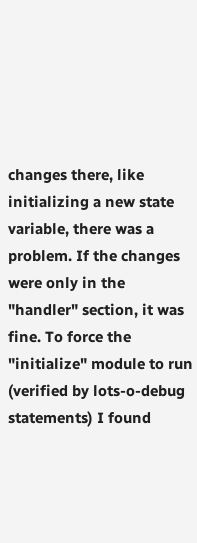changes there, like initializing a new state variable, there was a problem. If the changes were only in the "handler" section, it was fine. To force the "initialize" module to run (verified by lots-o-debug statements) I found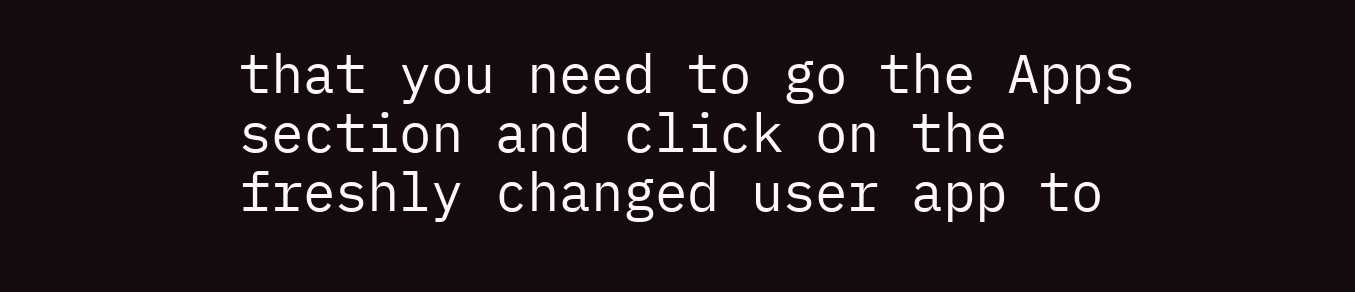that you need to go the Apps section and click on the freshly changed user app to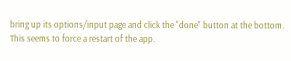bring up its options/input page and click the "done" button at the bottom. This seems to force a restart of the app.